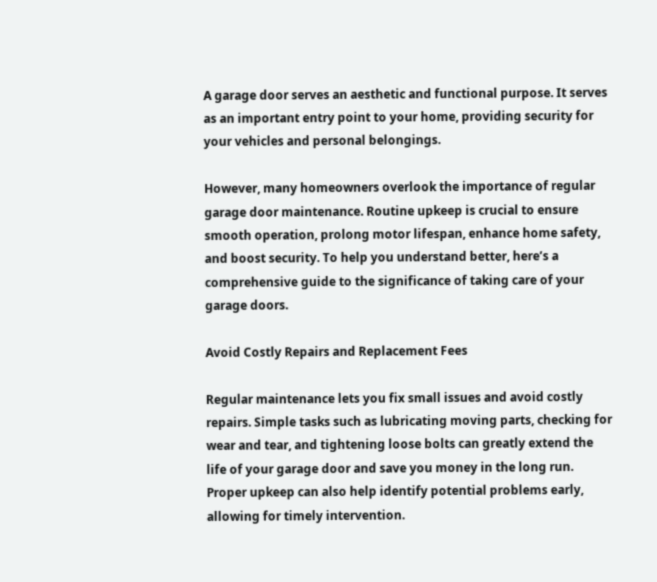A garage door serves an aesthetic and functional purpose. It serves as an important entry point to your home, providing security for your vehicles and personal belongings.

However, many homeowners overlook the importance of regular garage door maintenance. Routine upkeep is crucial to ensure smooth operation, prolong motor lifespan, enhance home safety, and boost security. To help you understand better, here’s a comprehensive guide to the significance of taking care of your garage doors.

Avoid Costly Repairs and Replacement Fees

Regular maintenance lets you fix small issues and avoid costly repairs. Simple tasks such as lubricating moving parts, checking for wear and tear, and tightening loose bolts can greatly extend the life of your garage door and save you money in the long run. Proper upkeep can also help identify potential problems early, allowing for timely intervention.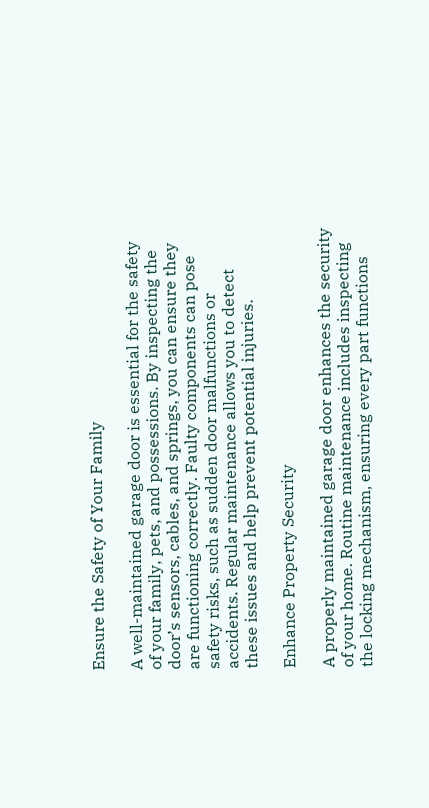Ensure the Safety of Your Family

A well-maintained garage door is essential for the safety of your family, pets, and possessions. By inspecting the door’s sensors, cables, and springs, you can ensure they are functioning correctly. Faulty components can pose safety risks, such as sudden door malfunctions or accidents. Regular maintenance allows you to detect these issues and help prevent potential injuries.

Enhance Property Security

A properly maintained garage door enhances the security of your home. Routine maintenance includes inspecting the locking mechanism, ensuring every part functions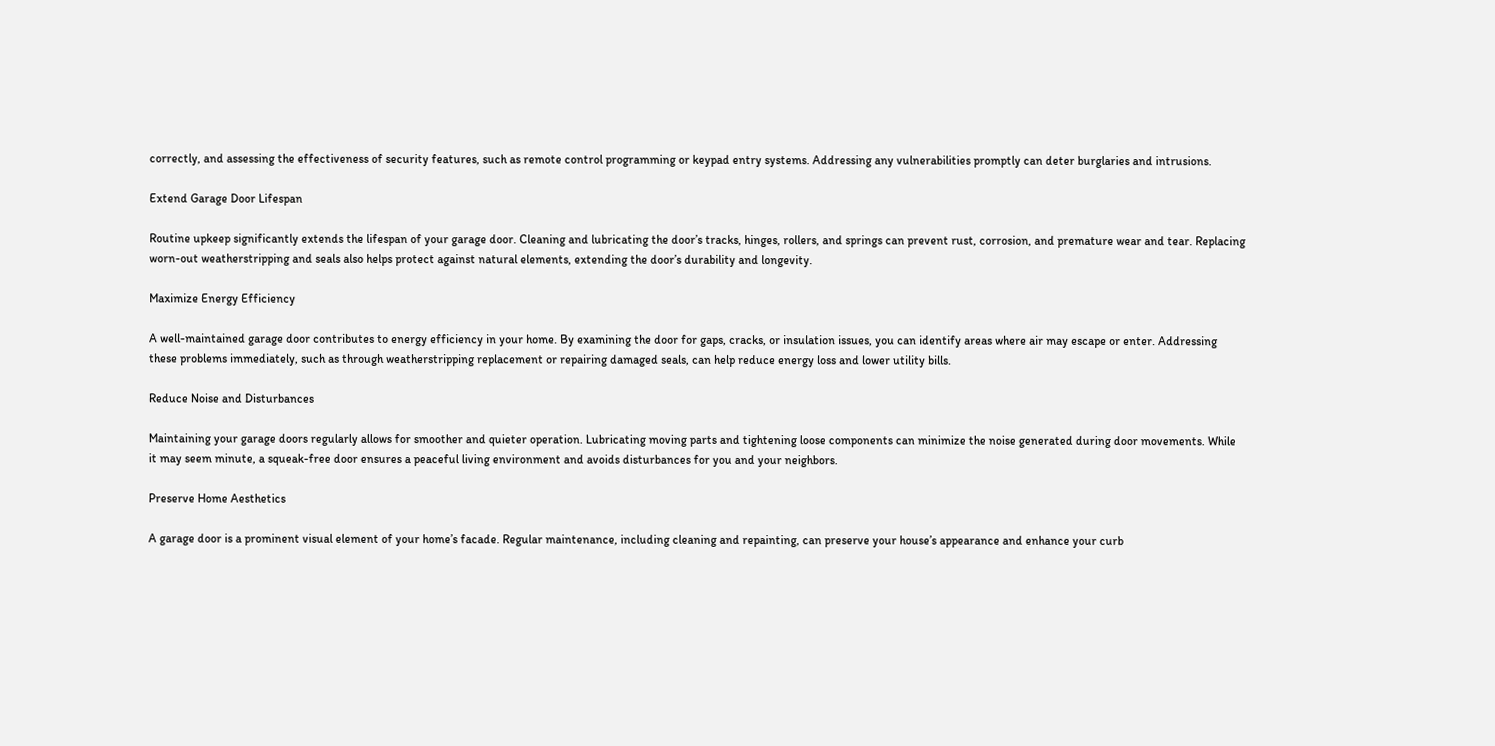correctly, and assessing the effectiveness of security features, such as remote control programming or keypad entry systems. Addressing any vulnerabilities promptly can deter burglaries and intrusions.

Extend Garage Door Lifespan

Routine upkeep significantly extends the lifespan of your garage door. Cleaning and lubricating the door’s tracks, hinges, rollers, and springs can prevent rust, corrosion, and premature wear and tear. Replacing worn-out weatherstripping and seals also helps protect against natural elements, extending the door’s durability and longevity.

Maximize Energy Efficiency

A well-maintained garage door contributes to energy efficiency in your home. By examining the door for gaps, cracks, or insulation issues, you can identify areas where air may escape or enter. Addressing these problems immediately, such as through weatherstripping replacement or repairing damaged seals, can help reduce energy loss and lower utility bills.

Reduce Noise and Disturbances

Maintaining your garage doors regularly allows for smoother and quieter operation. Lubricating moving parts and tightening loose components can minimize the noise generated during door movements. While it may seem minute, a squeak-free door ensures a peaceful living environment and avoids disturbances for you and your neighbors.

Preserve Home Aesthetics

A garage door is a prominent visual element of your home’s facade. Regular maintenance, including cleaning and repainting, can preserve your house’s appearance and enhance your curb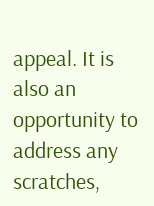appeal. It is also an opportunity to address any scratches,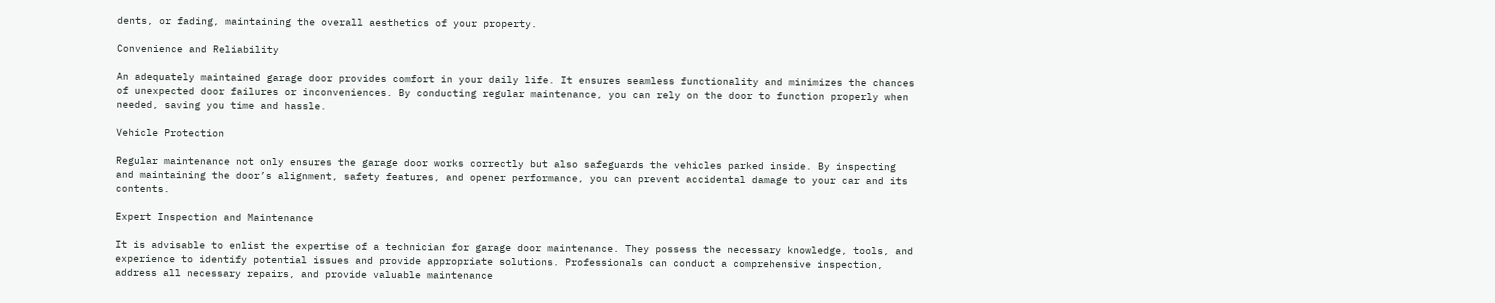dents, or fading, maintaining the overall aesthetics of your property.

Convenience and Reliability

An adequately maintained garage door provides comfort in your daily life. It ensures seamless functionality and minimizes the chances of unexpected door failures or inconveniences. By conducting regular maintenance, you can rely on the door to function properly when needed, saving you time and hassle.

Vehicle Protection

Regular maintenance not only ensures the garage door works correctly but also safeguards the vehicles parked inside. By inspecting and maintaining the door’s alignment, safety features, and opener performance, you can prevent accidental damage to your car and its contents.

Expert Inspection and Maintenance

It is advisable to enlist the expertise of a technician for garage door maintenance. They possess the necessary knowledge, tools, and experience to identify potential issues and provide appropriate solutions. Professionals can conduct a comprehensive inspection, address all necessary repairs, and provide valuable maintenance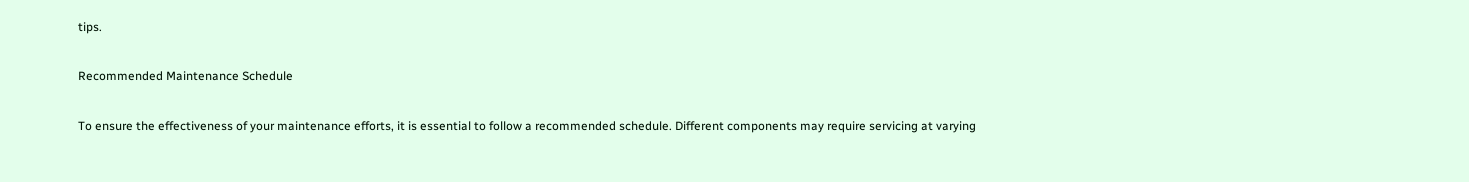tips.

Recommended Maintenance Schedule

To ensure the effectiveness of your maintenance efforts, it is essential to follow a recommended schedule. Different components may require servicing at varying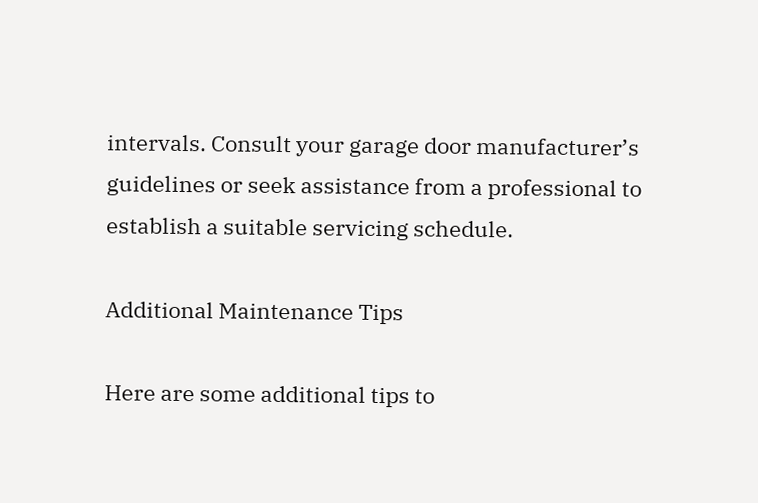intervals. Consult your garage door manufacturer’s guidelines or seek assistance from a professional to establish a suitable servicing schedule.

Additional Maintenance Tips

Here are some additional tips to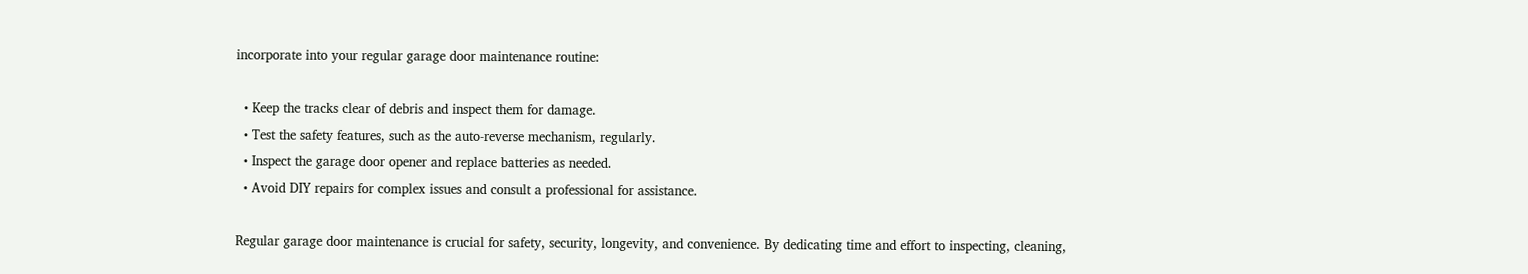incorporate into your regular garage door maintenance routine:

  • Keep the tracks clear of debris and inspect them for damage.
  • Test the safety features, such as the auto-reverse mechanism, regularly.
  • Inspect the garage door opener and replace batteries as needed.
  • Avoid DIY repairs for complex issues and consult a professional for assistance.

Regular garage door maintenance is crucial for safety, security, longevity, and convenience. By dedicating time and effort to inspecting, cleaning,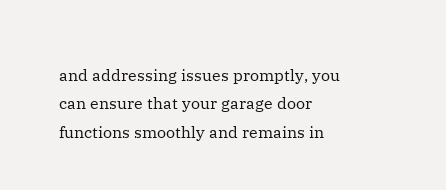and addressing issues promptly, you can ensure that your garage door functions smoothly and remains in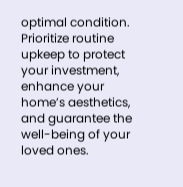optimal condition. Prioritize routine upkeep to protect your investment, enhance your home’s aesthetics, and guarantee the well-being of your loved ones.